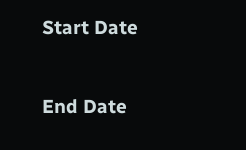Start Date


End Date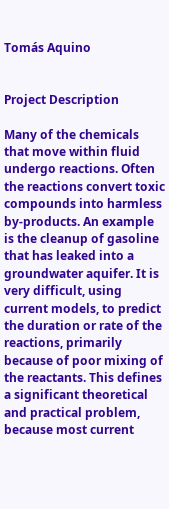Tomás Aquino


Project Description

Many of the chemicals that move within fluid undergo reactions. Often the reactions convert toxic compounds into harmless by-products. An example is the cleanup of gasoline that has leaked into a groundwater aquifer. It is very difficult, using current models, to predict the duration or rate of the reactions, primarily because of poor mixing of the reactants. This defines a significant theoretical and practical problem, because most current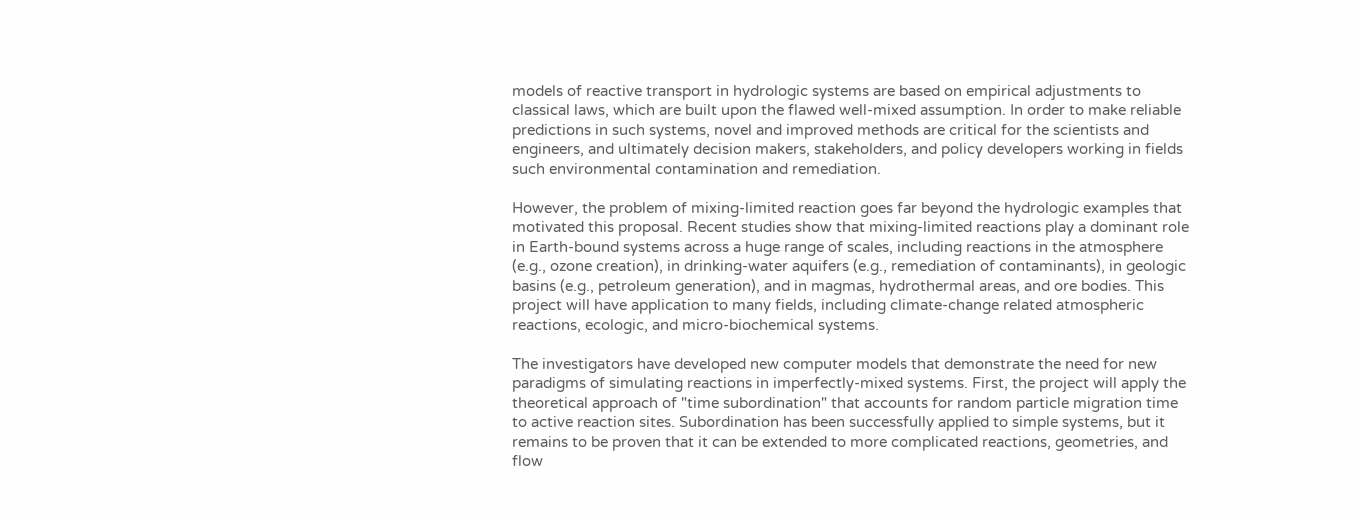models of reactive transport in hydrologic systems are based on empirical adjustments to classical laws, which are built upon the flawed well-mixed assumption. In order to make reliable predictions in such systems, novel and improved methods are critical for the scientists and engineers, and ultimately decision makers, stakeholders, and policy developers working in fields such environmental contamination and remediation.

However, the problem of mixing-limited reaction goes far beyond the hydrologic examples that motivated this proposal. Recent studies show that mixing-limited reactions play a dominant role in Earth-bound systems across a huge range of scales, including reactions in the atmosphere (e.g., ozone creation), in drinking-water aquifers (e.g., remediation of contaminants), in geologic basins (e.g., petroleum generation), and in magmas, hydrothermal areas, and ore bodies. This project will have application to many fields, including climate-change related atmospheric reactions, ecologic, and micro-biochemical systems.

The investigators have developed new computer models that demonstrate the need for new paradigms of simulating reactions in imperfectly-mixed systems. First, the project will apply the theoretical approach of "time subordination" that accounts for random particle migration time to active reaction sites. Subordination has been successfully applied to simple systems, but it remains to be proven that it can be extended to more complicated reactions, geometries, and flow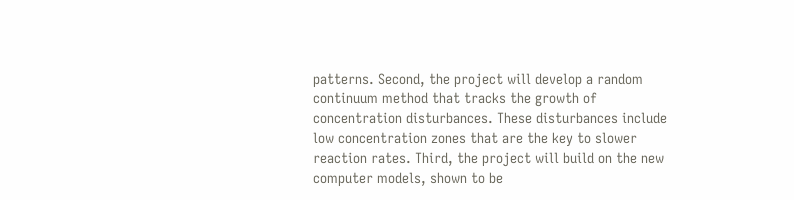patterns. Second, the project will develop a random continuum method that tracks the growth of concentration disturbances. These disturbances include low concentration zones that are the key to slower reaction rates. Third, the project will build on the new computer models, shown to be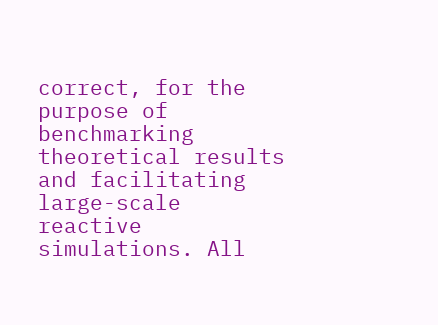correct, for the purpose of benchmarking theoretical results and facilitating large-scale reactive simulations. All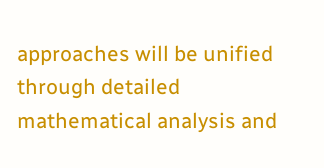approaches will be unified through detailed mathematical analysis and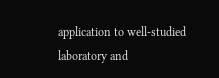application to well-studied laboratory and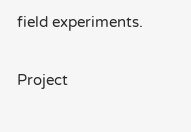field experiments.

Project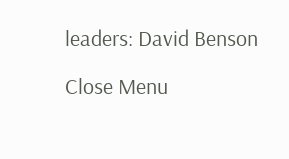leaders: David Benson

Close Menu